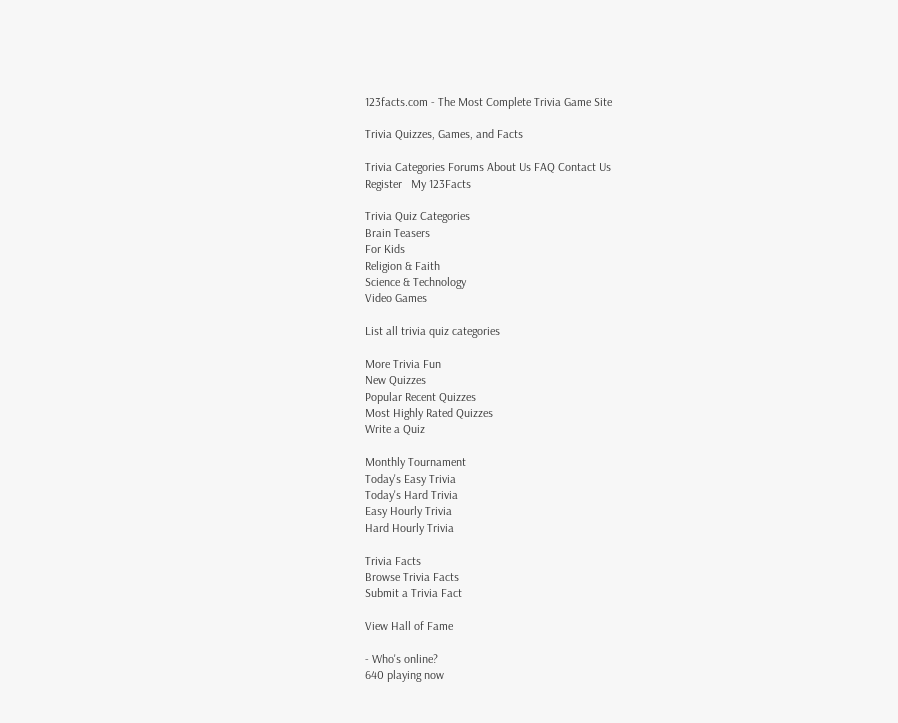123facts.com - The Most Complete Trivia Game Site

Trivia Quizzes, Games, and Facts

Trivia Categories Forums About Us FAQ Contact Us
Register   My 123Facts

Trivia Quiz Categories
Brain Teasers
For Kids
Religion & Faith
Science & Technology
Video Games

List all trivia quiz categories

More Trivia Fun
New Quizzes
Popular Recent Quizzes
Most Highly Rated Quizzes
Write a Quiz

Monthly Tournament
Today's Easy Trivia
Today's Hard Trivia
Easy Hourly Trivia
Hard Hourly Trivia

Trivia Facts
Browse Trivia Facts
Submit a Trivia Fact

View Hall of Fame

- Who's online?
640 playing now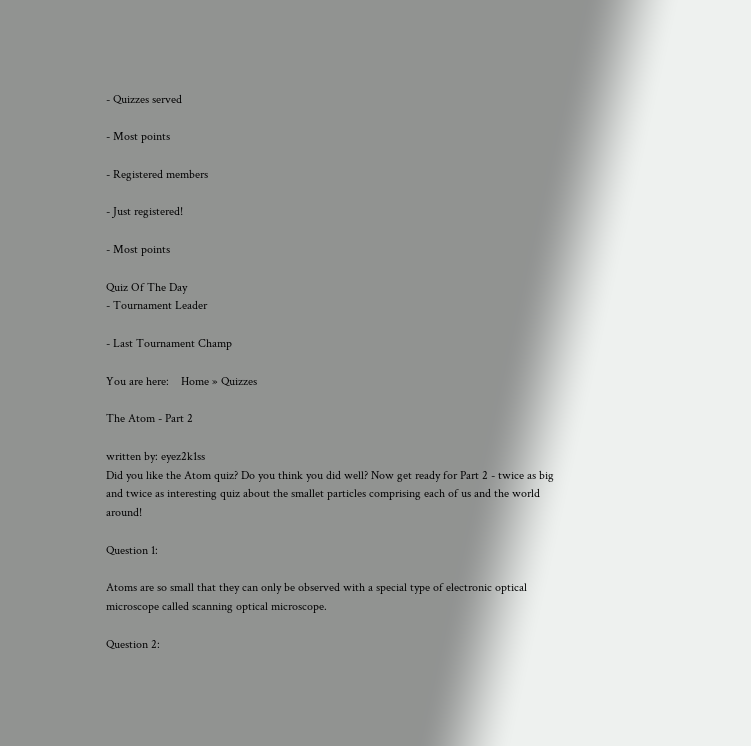- Quizzes served

- Most points

- Registered members

- Just registered!

- Most points

Quiz Of The Day
- Tournament Leader

- Last Tournament Champ

You are here:    Home » Quizzes

The Atom - Part 2

written by: eyez2k1ss
Did you like the Atom quiz? Do you think you did well? Now get ready for Part 2 - twice as big and twice as interesting quiz about the smallet particles comprising each of us and the world around!

Question 1:

Atoms are so small that they can only be observed with a special type of electronic optical microscope called scanning optical microscope.

Question 2: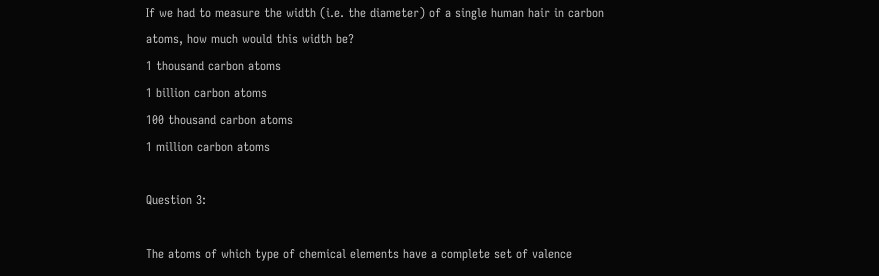If we had to measure the width (i.e. the diameter) of a single human hair in carbon atoms, how much would this width be?
1 thousand carbon atoms
1 billion carbon atoms
100 thousand carbon atoms
1 million carbon atoms

Question 3:

The atoms of which type of chemical elements have a complete set of valence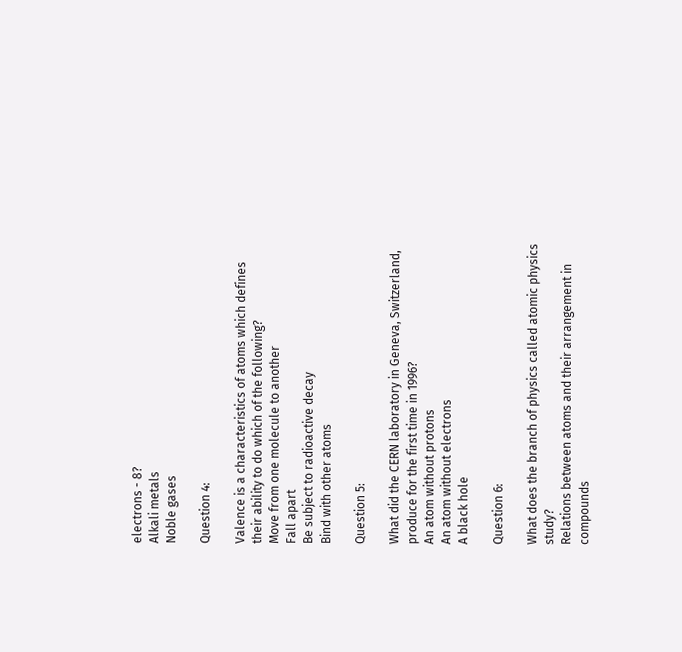electrons - 8?
Alkali metals
Noble gases

Question 4:

Valence is a characteristics of atoms which defines their ability to do which of the following?
Move from one molecule to another
Fall apart
Be subject to radioactive decay
Bind with other atoms

Question 5:

What did the CERN laboratory in Geneva, Switzerland, produce for the first time in 1996?
An atom without protons
An atom without electrons
A black hole

Question 6:

What does the branch of physics called atomic physics study?
Relations between atoms and their arrangement in compounds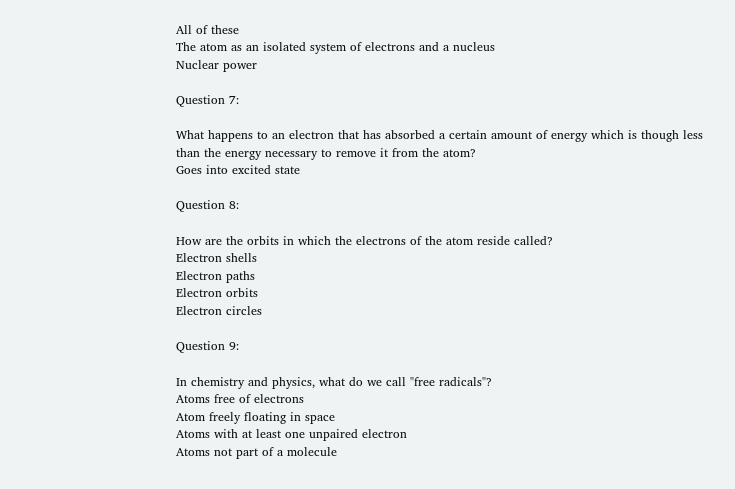All of these
The atom as an isolated system of electrons and a nucleus
Nuclear power

Question 7:

What happens to an electron that has absorbed a certain amount of energy which is though less than the energy necessary to remove it from the atom?
Goes into excited state

Question 8:

How are the orbits in which the electrons of the atom reside called?
Electron shells
Electron paths
Electron orbits
Electron circles

Question 9:

In chemistry and physics, what do we call "free radicals"?
Atoms free of electrons
Atom freely floating in space
Atoms with at least one unpaired electron
Atoms not part of a molecule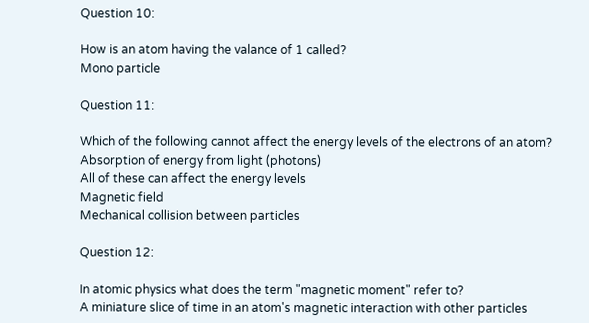Question 10:

How is an atom having the valance of 1 called?
Mono particle

Question 11:

Which of the following cannot affect the energy levels of the electrons of an atom?
Absorption of energy from light (photons)
All of these can affect the energy levels
Magnetic field
Mechanical collision between particles

Question 12:

In atomic physics what does the term "magnetic moment" refer to?
A miniature slice of time in an atom's magnetic interaction with other particles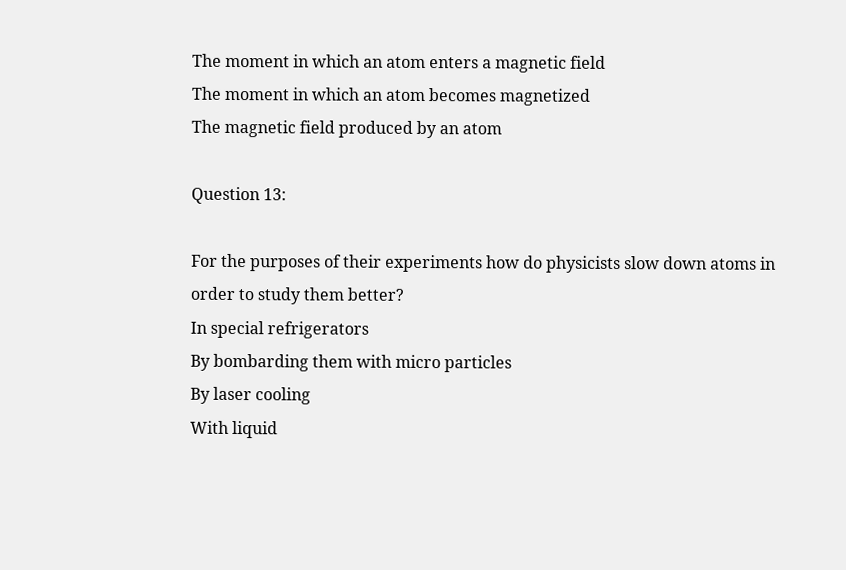The moment in which an atom enters a magnetic field
The moment in which an atom becomes magnetized
The magnetic field produced by an atom

Question 13:

For the purposes of their experiments how do physicists slow down atoms in order to study them better?
In special refrigerators
By bombarding them with micro particles
By laser cooling
With liquid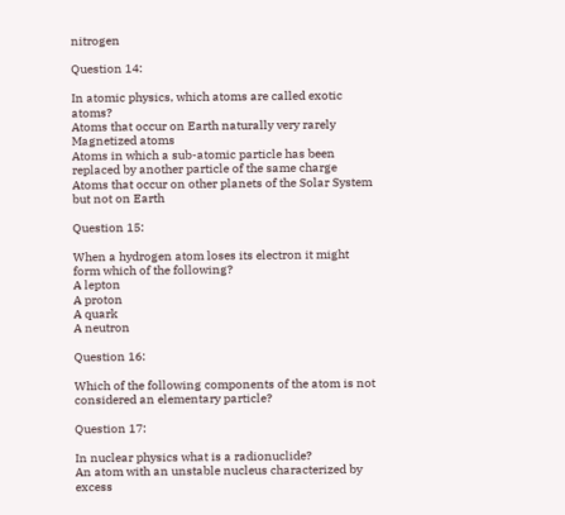nitrogen

Question 14:

In atomic physics, which atoms are called exotic atoms?
Atoms that occur on Earth naturally very rarely
Magnetized atoms
Atoms in which a sub-atomic particle has been replaced by another particle of the same charge
Atoms that occur on other planets of the Solar System but not on Earth

Question 15:

When a hydrogen atom loses its electron it might form which of the following?
A lepton
A proton
A quark
A neutron

Question 16:

Which of the following components of the atom is not considered an elementary particle?

Question 17:

In nuclear physics what is a radionuclide?
An atom with an unstable nucleus characterized by excess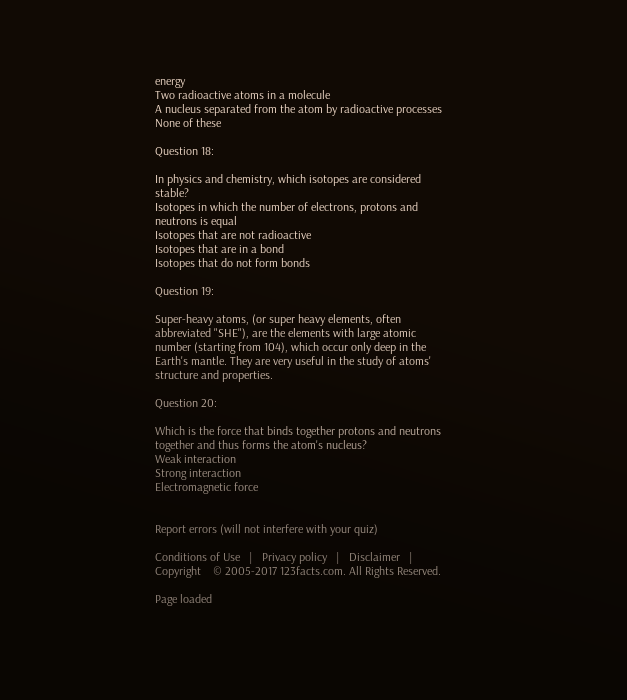energy
Two radioactive atoms in a molecule
A nucleus separated from the atom by radioactive processes
None of these

Question 18:

In physics and chemistry, which isotopes are considered stable?
Isotopes in which the number of electrons, protons and neutrons is equal
Isotopes that are not radioactive
Isotopes that are in a bond
Isotopes that do not form bonds

Question 19:

Super-heavy atoms, (or super heavy elements, often abbreviated "SHE"), are the elements with large atomic number (starting from 104), which occur only deep in the Earth's mantle. They are very useful in the study of atoms' structure and properties.

Question 20:

Which is the force that binds together protons and neutrons together and thus forms the atom's nucleus?
Weak interaction
Strong interaction
Electromagnetic force


Report errors (will not interfere with your quiz)

Conditions of Use   |   Privacy policy   |   Disclaimer   |   Copyright    © 2005-2017 123facts.com. All Rights Reserved.

Page loaded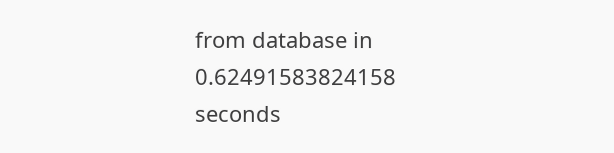from database in 0.62491583824158 seconds